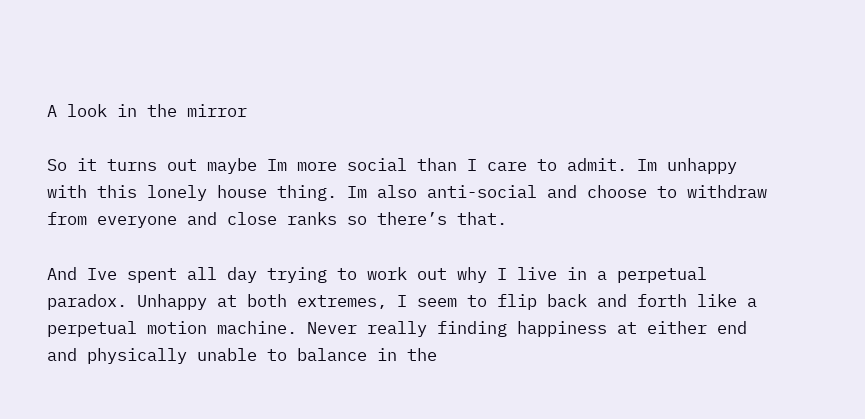A look in the mirror

So it turns out maybe Im more social than I care to admit. Im unhappy with this lonely house thing. Im also anti-social and choose to withdraw from everyone and close ranks so there’s that.

And Ive spent all day trying to work out why I live in a perpetual paradox. Unhappy at both extremes, I seem to flip back and forth like a perpetual motion machine. Never really finding happiness at either end and physically unable to balance in the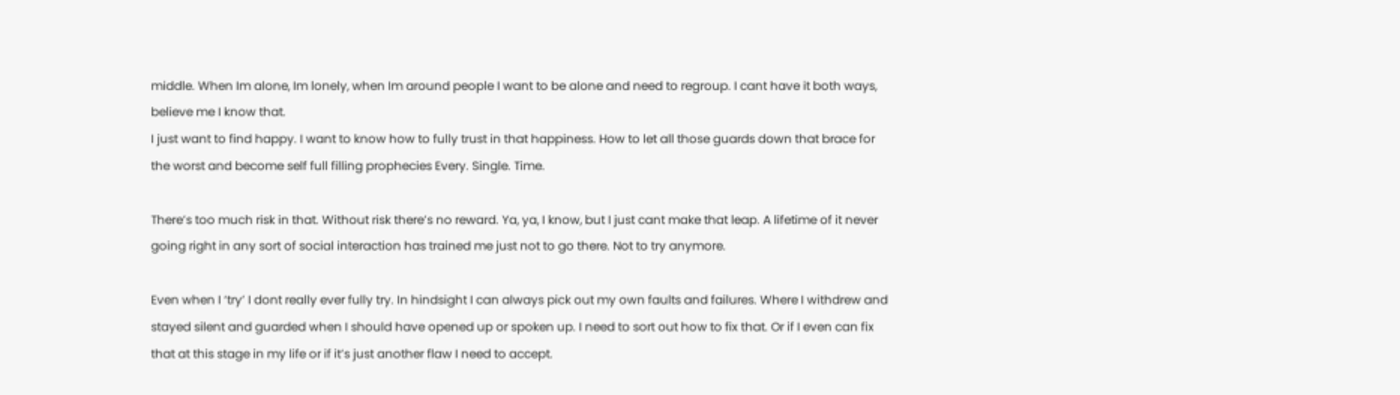middle. When Im alone, Im lonely, when Im around people I want to be alone and need to regroup. I cant have it both ways, believe me I know that.
I just want to find happy. I want to know how to fully trust in that happiness. How to let all those guards down that brace for the worst and become self full filling prophecies Every. Single. Time.

There’s too much risk in that. Without risk there’s no reward. Ya, ya, I know, but I just cant make that leap. A lifetime of it never going right in any sort of social interaction has trained me just not to go there. Not to try anymore.

Even when I ‘try’ I dont really ever fully try. In hindsight I can always pick out my own faults and failures. Where I withdrew and stayed silent and guarded when I should have opened up or spoken up. I need to sort out how to fix that. Or if I even can fix that at this stage in my life or if it’s just another flaw I need to accept.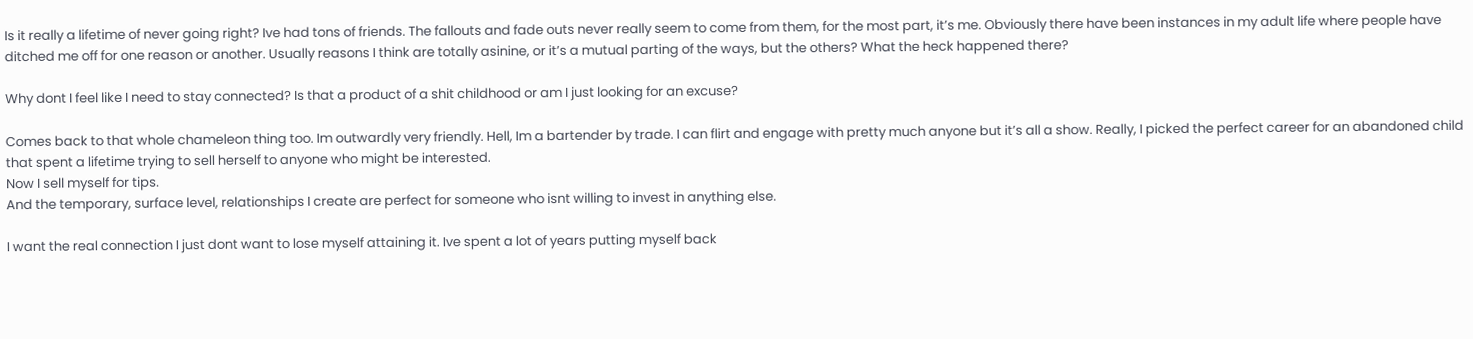Is it really a lifetime of never going right? Ive had tons of friends. The fallouts and fade outs never really seem to come from them, for the most part, it’s me. Obviously there have been instances in my adult life where people have ditched me off for one reason or another. Usually reasons I think are totally asinine, or it’s a mutual parting of the ways, but the others? What the heck happened there?

Why dont I feel like I need to stay connected? Is that a product of a shit childhood or am I just looking for an excuse?

Comes back to that whole chameleon thing too. Im outwardly very friendly. Hell, Im a bartender by trade. I can flirt and engage with pretty much anyone but it’s all a show. Really, I picked the perfect career for an abandoned child that spent a lifetime trying to sell herself to anyone who might be interested.
Now I sell myself for tips.
And the temporary, surface level, relationships I create are perfect for someone who isnt willing to invest in anything else.

I want the real connection I just dont want to lose myself attaining it. Ive spent a lot of years putting myself back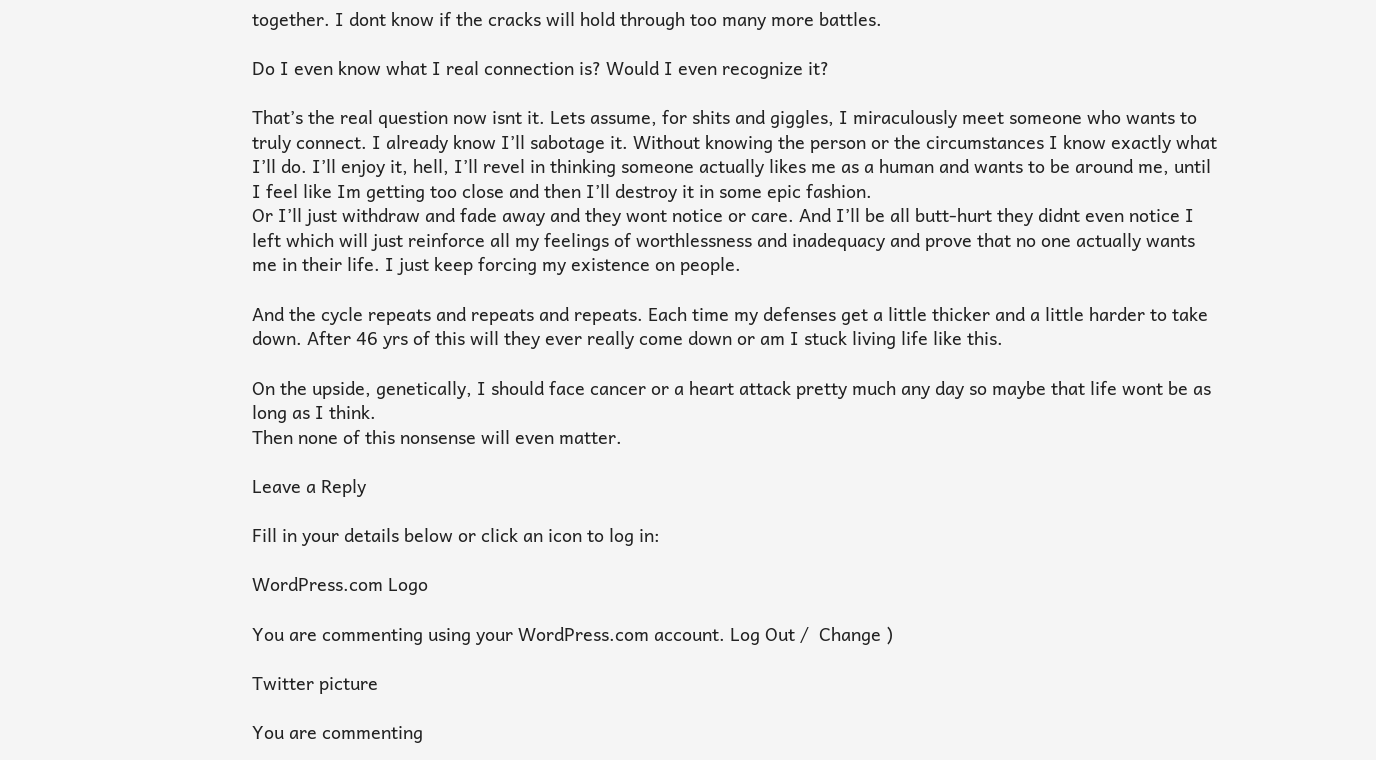together. I dont know if the cracks will hold through too many more battles.

Do I even know what I real connection is? Would I even recognize it?

That’s the real question now isnt it. Lets assume, for shits and giggles, I miraculously meet someone who wants to truly connect. I already know I’ll sabotage it. Without knowing the person or the circumstances I know exactly what I’ll do. I’ll enjoy it, hell, I’ll revel in thinking someone actually likes me as a human and wants to be around me, until I feel like Im getting too close and then I’ll destroy it in some epic fashion.
Or I’ll just withdraw and fade away and they wont notice or care. And I’ll be all butt-hurt they didnt even notice I left which will just reinforce all my feelings of worthlessness and inadequacy and prove that no one actually wants me in their life. I just keep forcing my existence on people.

And the cycle repeats and repeats and repeats. Each time my defenses get a little thicker and a little harder to take down. After 46 yrs of this will they ever really come down or am I stuck living life like this.

On the upside, genetically, I should face cancer or a heart attack pretty much any day so maybe that life wont be as long as I think.
Then none of this nonsense will even matter.

Leave a Reply

Fill in your details below or click an icon to log in:

WordPress.com Logo

You are commenting using your WordPress.com account. Log Out /  Change )

Twitter picture

You are commenting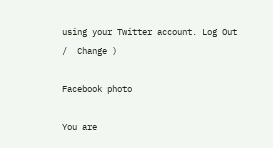using your Twitter account. Log Out /  Change )

Facebook photo

You are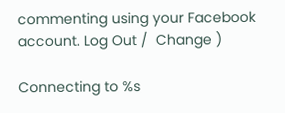commenting using your Facebook account. Log Out /  Change )

Connecting to %s